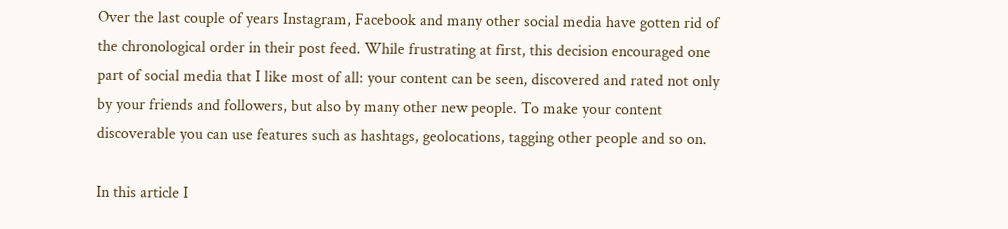Over the last couple of years Instagram, Facebook and many other social media have gotten rid of the chronological order in their post feed. While frustrating at first, this decision encouraged one part of social media that I like most of all: your content can be seen, discovered and rated not only by your friends and followers, but also by many other new people. To make your content discoverable you can use features such as hashtags, geolocations, tagging other people and so on.

In this article I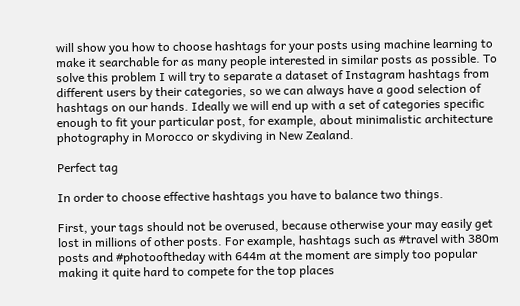will show you how to choose hashtags for your posts using machine learning to make it searchable for as many people interested in similar posts as possible. To solve this problem I will try to separate a dataset of Instagram hashtags from different users by their categories, so we can always have a good selection of hashtags on our hands. Ideally we will end up with a set of categories specific enough to fit your particular post, for example, about minimalistic architecture photography in Morocco or skydiving in New Zealand.

Perfect tag

In order to choose effective hashtags you have to balance two things.

First, your tags should not be overused, because otherwise your may easily get lost in millions of other posts. For example, hashtags such as #travel with 380m posts and #photooftheday with 644m at the moment are simply too popular making it quite hard to compete for the top places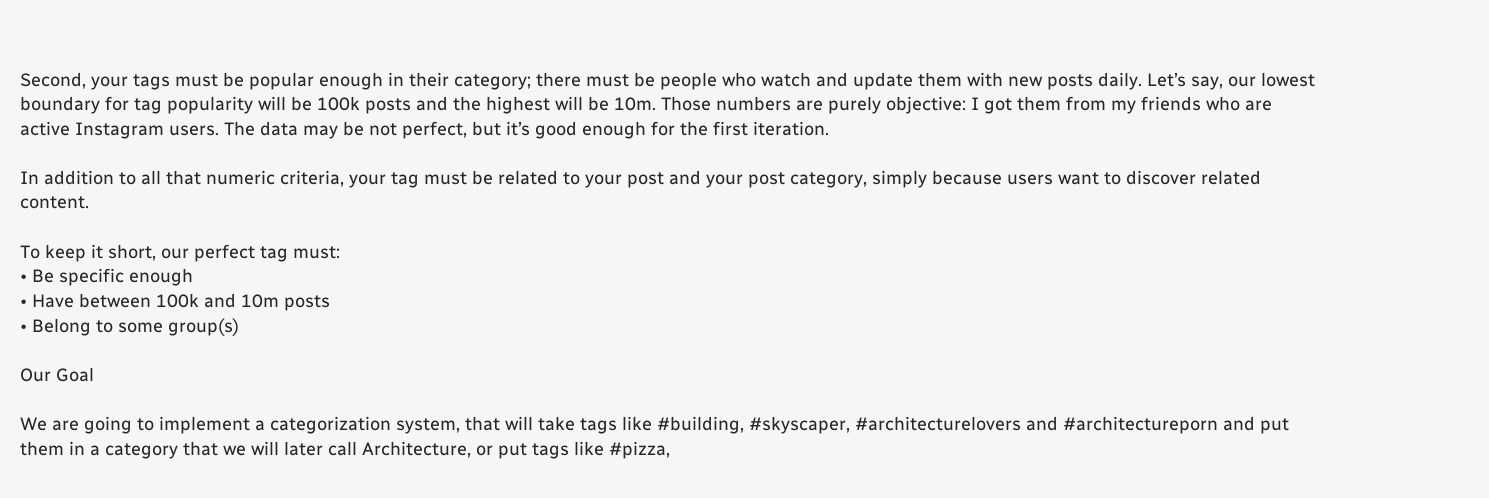Second, your tags must be popular enough in their category; there must be people who watch and update them with new posts daily. Let’s say, our lowest boundary for tag popularity will be 100k posts and the highest will be 10m. Those numbers are purely objective: I got them from my friends who are active Instagram users. The data may be not perfect, but it’s good enough for the first iteration.

In addition to all that numeric criteria, your tag must be related to your post and your post category, simply because users want to discover related content.

To keep it short, our perfect tag must:
• Be specific enough
• Have between 100k and 10m posts
• Belong to some group(s)

Our Goal

We are going to implement a categorization system, that will take tags like #building, #skyscaper, #architecturelovers and #architectureporn and put them in a category that we will later call Architecture, or put tags like #pizza,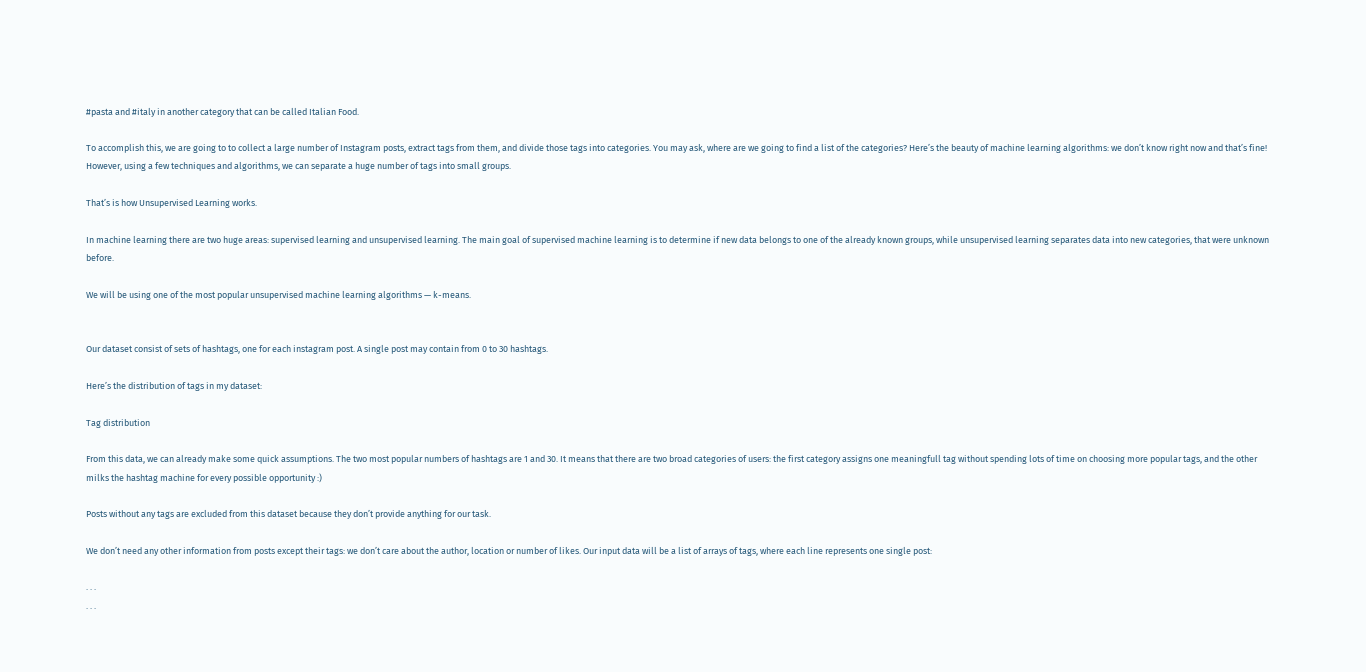#pasta and #italy in another category that can be called Italian Food.

To accomplish this, we are going to to collect a large number of Instagram posts, extract tags from them, and divide those tags into categories. You may ask, where are we going to find a list of the categories? Here’s the beauty of machine learning algorithms: we don’t know right now and that’s fine! However, using a few techniques and algorithms, we can separate a huge number of tags into small groups.

That’s is how Unsupervised Learning works.

In machine learning there are two huge areas: supervised learning and unsupervised learning. The main goal of supervised machine learning is to determine if new data belongs to one of the already known groups, while unsupervised learning separates data into new categories, that were unknown before.

We will be using one of the most popular unsupervised machine learning algorithms — k-means.


Our dataset consist of sets of hashtags, one for each instagram post. A single post may contain from 0 to 30 hashtags.

Here’s the distribution of tags in my dataset:

Tag distribution

From this data, we can already make some quick assumptions. The two most popular numbers of hashtags are 1 and 30. It means that there are two broad categories of users: the first category assigns one meaningfull tag without spending lots of time on choosing more popular tags, and the other milks the hashtag machine for every possible opportunity :)

Posts without any tags are excluded from this dataset because they don’t provide anything for our task.

We don’t need any other information from posts except their tags: we don’t care about the author, location or number of likes. Our input data will be a list of arrays of tags, where each line represents one single post:

. . .
. . .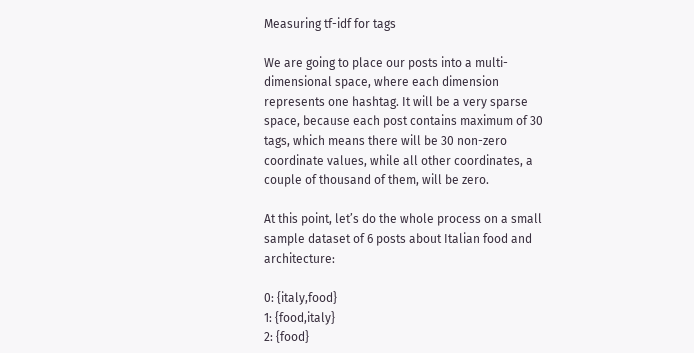Measuring tf-idf for tags

We are going to place our posts into a multi-dimensional space, where each dimension represents one hashtag. It will be a very sparse space, because each post contains maximum of 30 tags, which means there will be 30 non-zero coordinate values, while all other coordinates, a couple of thousand of them, will be zero.

At this point, let’s do the whole process on a small sample dataset of 6 posts about Italian food and architecture:

0: {italy,food}
1: {food,italy}
2: {food}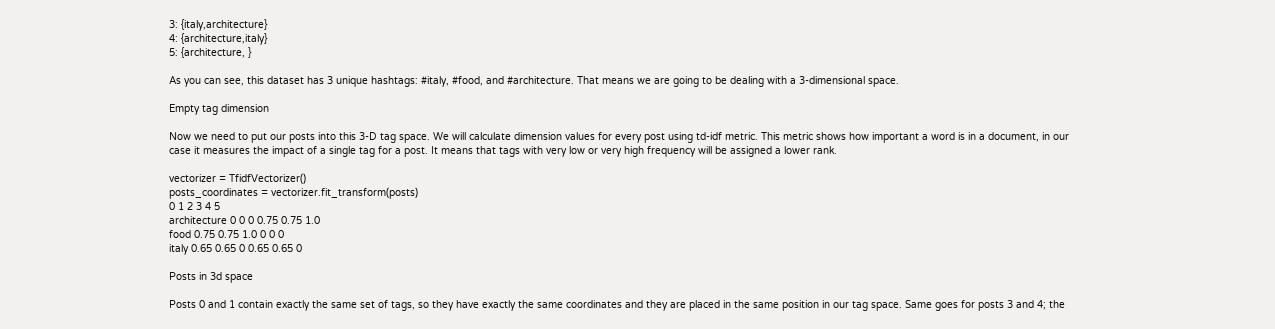3: {italy,architecture}
4: {architecture,italy}
5: {architecture, }

As you can see, this dataset has 3 unique hashtags: #italy, #food, and #architecture. That means we are going to be dealing with a 3-dimensional space.

Empty tag dimension

Now we need to put our posts into this 3-D tag space. We will calculate dimension values for every post using td-idf metric. This metric shows how important a word is in a document, in our case it measures the impact of a single tag for a post. It means that tags with very low or very high frequency will be assigned a lower rank.

vectorizer = TfidfVectorizer()
posts_coordinates = vectorizer.fit_transform(posts)
0 1 2 3 4 5
architecture 0 0 0 0.75 0.75 1.0
food 0.75 0.75 1.0 0 0 0
italy 0.65 0.65 0 0.65 0.65 0

Posts in 3d space

Posts 0 and 1 contain exactly the same set of tags, so they have exactly the same coordinates and they are placed in the same position in our tag space. Same goes for posts 3 and 4; the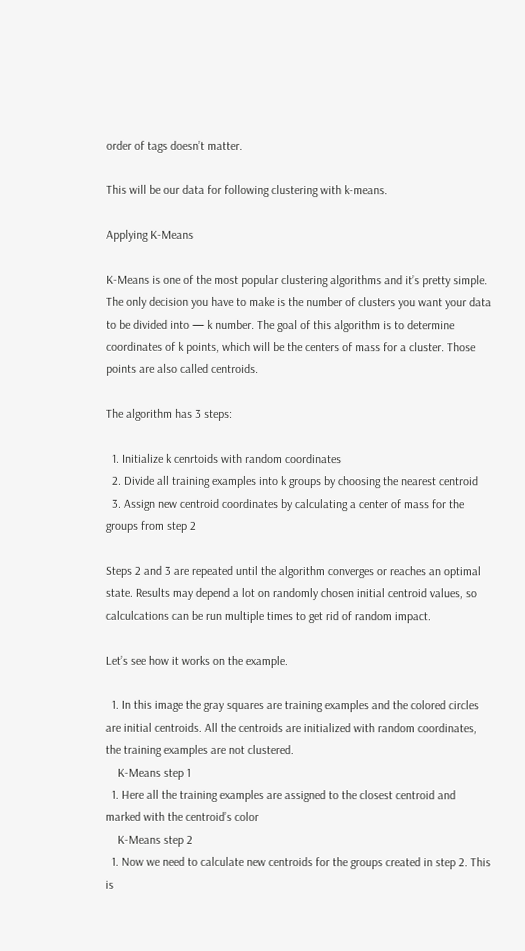order of tags doesn’t matter.

This will be our data for following clustering with k-means.

Applying K-Means

K-Means is one of the most popular clustering algorithms and it’s pretty simple. The only decision you have to make is the number of clusters you want your data to be divided into — k number. The goal of this algorithm is to determine coordinates of k points, which will be the centers of mass for a cluster. Those points are also called centroids.

The algorithm has 3 steps:

  1. Initialize k cenrtoids with random coordinates
  2. Divide all training examples into k groups by choosing the nearest centroid
  3. Assign new centroid coordinates by calculating a center of mass for the groups from step 2

Steps 2 and 3 are repeated until the algorithm converges or reaches an optimal state. Results may depend a lot on randomly chosen initial centroid values, so calculcations can be run multiple times to get rid of random impact.

Let’s see how it works on the example.

  1. In this image the gray squares are training examples and the colored circles are initial centroids. All the centroids are initialized with random coordinates, the training examples are not clustered.
    K-Means step 1
  1. Here all the training examples are assigned to the closest centroid and marked with the centroid’s color
    K-Means step 2
  1. Now we need to calculate new centroids for the groups created in step 2. This is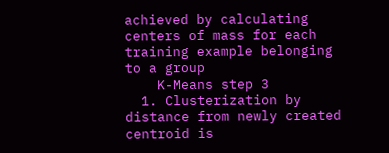achieved by calculating centers of mass for each training example belonging to a group
    K-Means step 3
  1. Clusterization by distance from newly created centroid is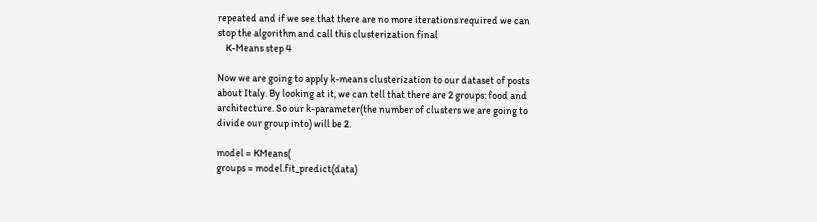repeated and if we see that there are no more iterations required we can stop the algorithm and call this clusterization final
    K-Means step 4

Now we are going to apply k-means clusterization to our dataset of posts about Italy. By looking at it, we can tell that there are 2 groups: food and architecture. So our k-parameter(the number of clusters we are going to divide our group into) will be 2.

model = KMeans(
groups = model.fit_predict(data)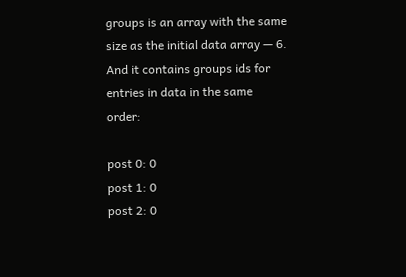groups is an array with the same size as the initial data array — 6. And it contains groups ids for entries in data in the same order:

post 0: 0
post 1: 0
post 2: 0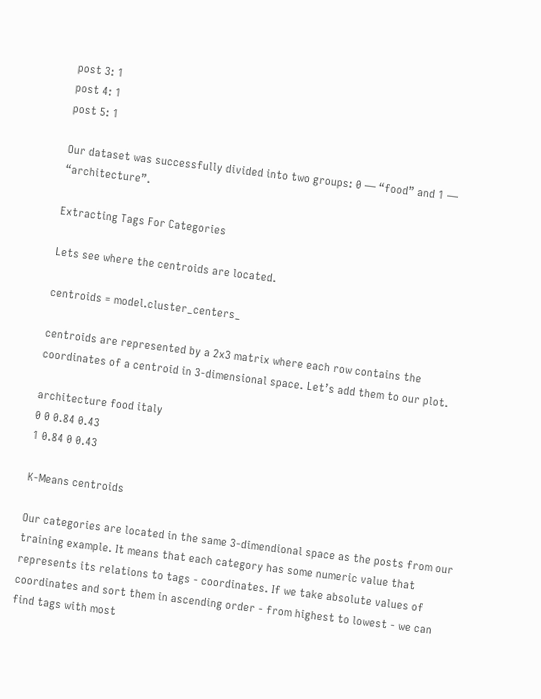post 3: 1
post 4: 1
post 5: 1

Our dataset was successfully divided into two groups: 0 — “food” and 1 — “architecture”.

Extracting Tags For Categories

Lets see where the centroids are located.

centroids = model.cluster_centers_

centroids are represented by a 2x3 matrix where each row contains the coordinates of a centroid in 3-dimensional space. Let’s add them to our plot.

architecture food italy
0 0 0.84 0.43
1 0.84 0 0.43

K-Means centroids

Our categories are located in the same 3-dimendional space as the posts from our training example. It means that each category has some numeric value that represents its relations to tags - coordinates. If we take absolute values of coordinates and sort them in ascending order - from highest to lowest - we can find tags with most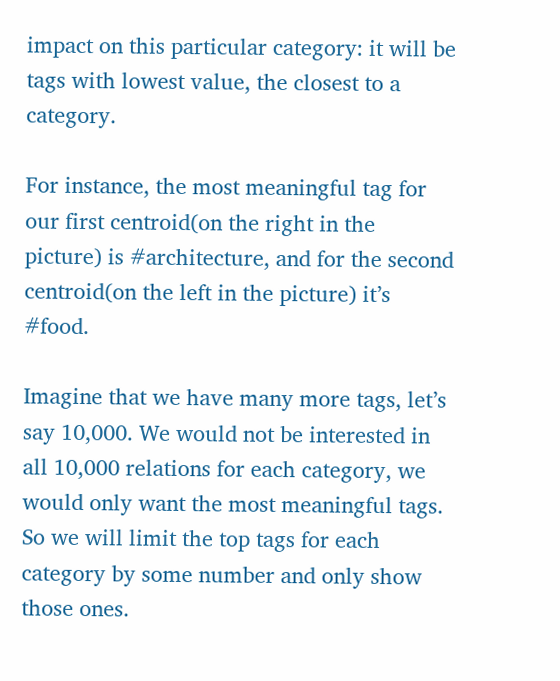impact on this particular category: it will be tags with lowest value, the closest to a category.

For instance, the most meaningful tag for our first centroid(on the right in the picture) is #architecture, and for the second centroid(on the left in the picture) it’s #food.

Imagine that we have many more tags, let’s say 10,000. We would not be interested in all 10,000 relations for each category, we would only want the most meaningful tags. So we will limit the top tags for each category by some number and only show those ones.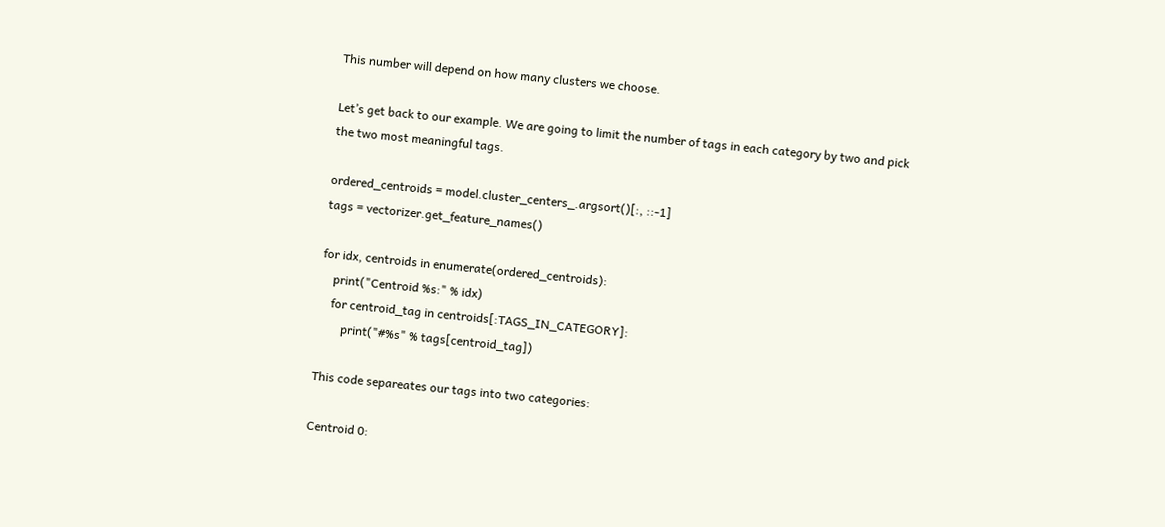This number will depend on how many clusters we choose.

Let’s get back to our example. We are going to limit the number of tags in each category by two and pick the two most meaningful tags.

ordered_centroids = model.cluster_centers_.argsort()[:, ::-1]
tags = vectorizer.get_feature_names()

for idx, centroids in enumerate(ordered_centroids):
    print("Centroid %s:" % idx)
    for centroid_tag in centroids[:TAGS_IN_CATEGORY]:
        print("#%s" % tags[centroid_tag])

This code separeates our tags into two categories:

Centroid 0: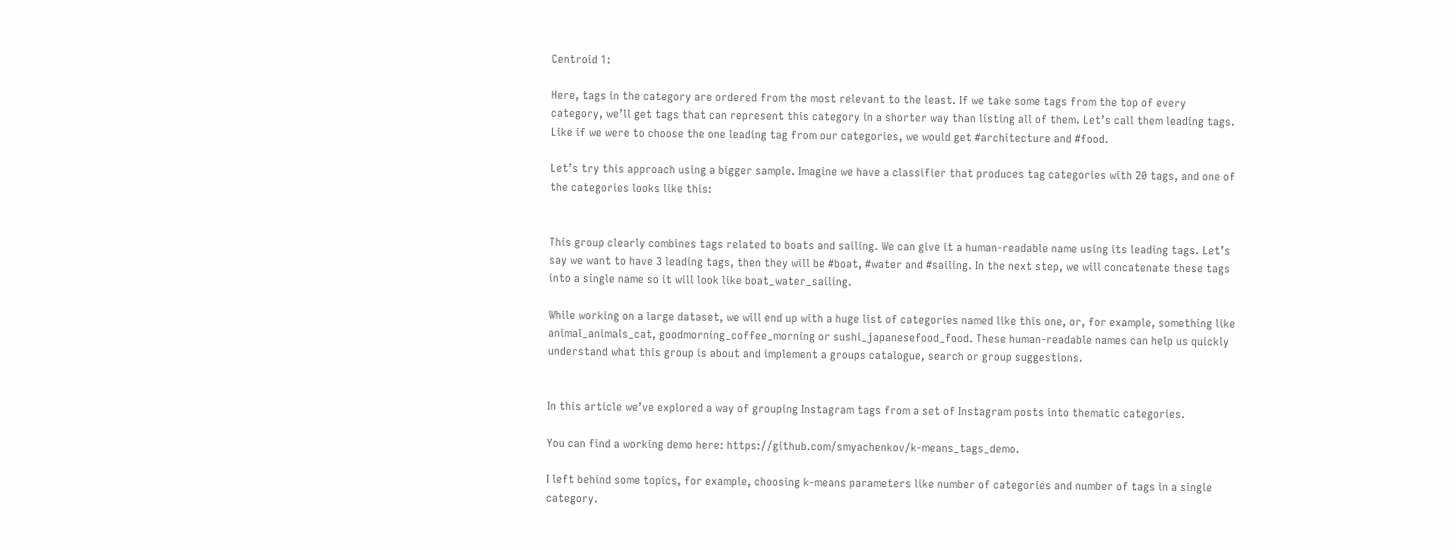Centroid 1:

Here, tags in the category are ordered from the most relevant to the least. If we take some tags from the top of every category, we’ll get tags that can represent this category in a shorter way than listing all of them. Let’s call them leading tags. Like if we were to choose the one leading tag from our categories, we would get #architecture and #food.

Let’s try this approach using a bigger sample. Imagine we have a classifier that produces tag categories with 20 tags, and one of the categories looks like this:


This group clearly combines tags related to boats and sailing. We can give it a human-readable name using its leading tags. Let’s say we want to have 3 leading tags, then they will be #boat, #water and #sailing. In the next step, we will concatenate these tags into a single name so it will look like boat_water_sailing.

While working on a large dataset, we will end up with a huge list of categories named like this one, or, for example, something like animal_animals_cat, goodmorning_coffee_morning or sushi_japanesefood_food. These human-readable names can help us quickly understand what this group is about and implement a groups catalogue, search or group suggestions.


In this article we’ve explored a way of grouping Instagram tags from a set of Instagram posts into thematic categories.

You can find a working demo here: https://github.com/smyachenkov/k-means_tags_demo.

I left behind some topics, for example, choosing k-means parameters like number of categories and number of tags in a single category.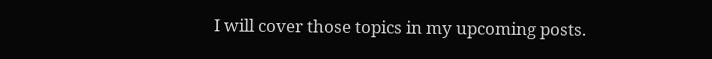I will cover those topics in my upcoming posts.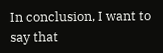In conclusion, I want to say that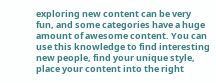exploring new content can be very fun, and some categories have a huge amount of awesome content. You can use this knowledge to find interesting new people, find your unique style, place your content into the right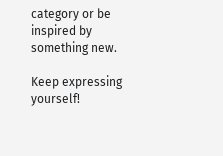category or be inspired by something new.

Keep expressing yourself!